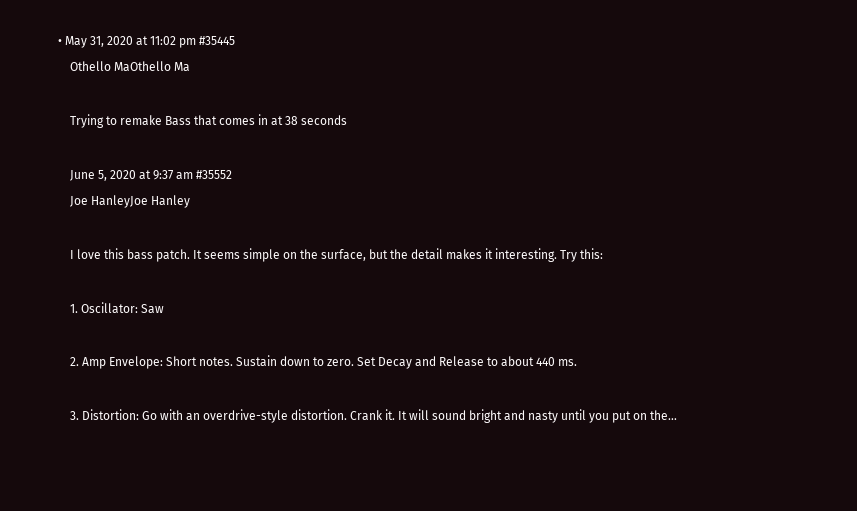• May 31, 2020 at 11:02 pm #35445
    Othello MaOthello Ma

    Trying to remake Bass that comes in at 38 seconds

    June 5, 2020 at 9:37 am #35552
    Joe HanleyJoe Hanley

    I love this bass patch. It seems simple on the surface, but the detail makes it interesting. Try this:

    1. Oscillator: Saw

    2. Amp Envelope: Short notes. Sustain down to zero. Set Decay and Release to about 440 ms.

    3. Distortion: Go with an overdrive-style distortion. Crank it. It will sound bright and nasty until you put on the…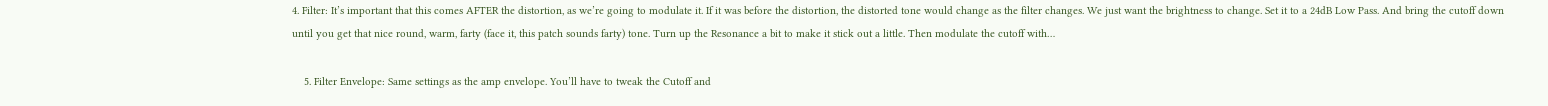4. Filter: It’s important that this comes AFTER the distortion, as we’re going to modulate it. If it was before the distortion, the distorted tone would change as the filter changes. We just want the brightness to change. Set it to a 24dB Low Pass. And bring the cutoff down until you get that nice round, warm, farty (face it, this patch sounds farty) tone. Turn up the Resonance a bit to make it stick out a little. Then modulate the cutoff with…

    5. Filter Envelope: Same settings as the amp envelope. You’ll have to tweak the Cutoff and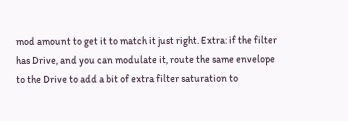mod amount to get it to match it just right. Extra: if the filter has Drive, and you can modulate it, route the same envelope to the Drive to add a bit of extra filter saturation to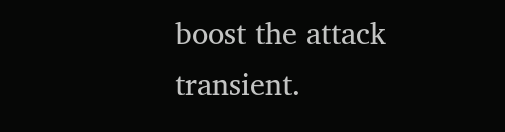boost the attack transient.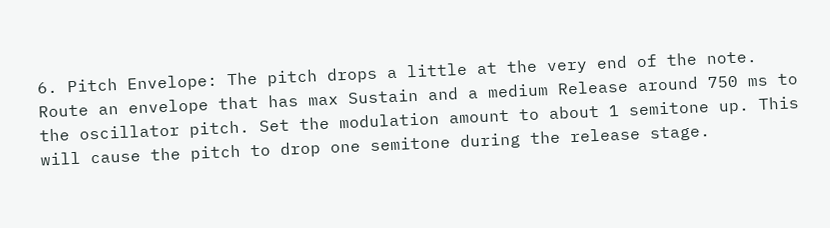6. Pitch Envelope: The pitch drops a little at the very end of the note. Route an envelope that has max Sustain and a medium Release around 750 ms to the oscillator pitch. Set the modulation amount to about 1 semitone up. This will cause the pitch to drop one semitone during the release stage.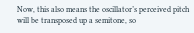Now, this also means the oscillator’s perceived pitch will be transposed up a semitone, so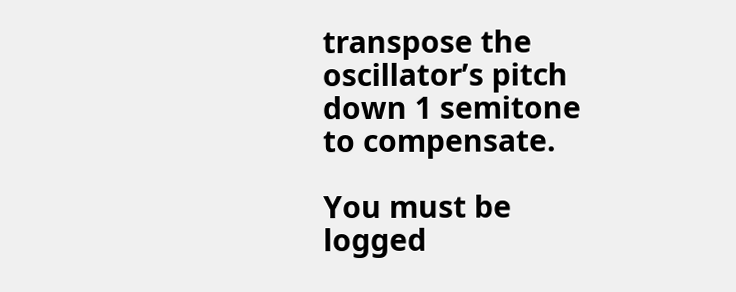transpose the oscillator’s pitch down 1 semitone to compensate.

You must be logged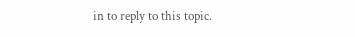in to reply to this topic.